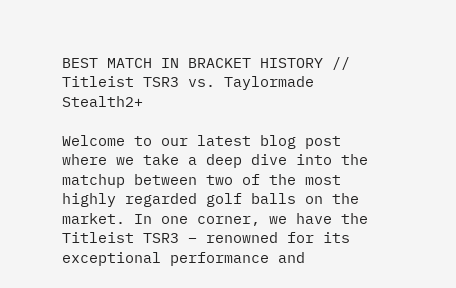BEST MATCH IN BRACKET HISTORY // Titleist TSR3 vs. Taylormade Stealth2+

Welcome to our latest blog post where we take a deep dive into the matchup between two of the most highly regarded golf balls on the market. In one corner, we have the Titleist TSR3 – renowned for its exceptional performance and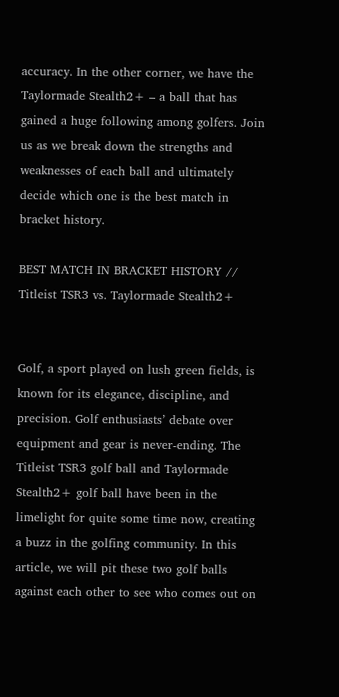accuracy. In the other corner, we have the Taylormade Stealth2+ – a ball that has gained a huge following among golfers. Join us as we break down the strengths and weaknesses of each ball and ultimately decide which one is the best match in bracket history.

BEST MATCH IN BRACKET HISTORY // Titleist TSR3 vs. Taylormade Stealth2+


Golf, a sport played on lush green fields, is known for its elegance, discipline, and precision. Golf enthusiasts’ debate over equipment and gear is never-ending. The Titleist TSR3 golf ball and Taylormade Stealth2+ golf ball have been in the limelight for quite some time now, creating a buzz in the golfing community. In this article, we will pit these two golf balls against each other to see who comes out on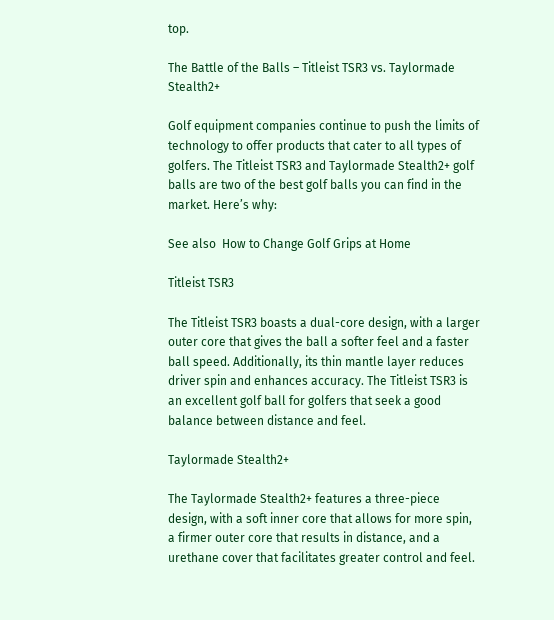top.

The Battle of the Balls – Titleist TSR3 vs. Taylormade Stealth2+

Golf equipment companies continue to push the limits of technology to offer products that cater to all types of golfers. The Titleist TSR3 and Taylormade Stealth2+ golf balls are two of the best golf balls you can find in the market. Here’s why:

See also  How to Change Golf Grips at Home

Titleist TSR3

The Titleist TSR3 boasts a dual-core design, with a larger outer core that gives the ball a softer feel and a faster ball speed. Additionally, its thin mantle layer reduces driver spin and enhances accuracy. The Titleist TSR3 is an excellent golf ball for golfers that seek a good balance between distance and feel.

Taylormade Stealth2+

The Taylormade Stealth2+ features a three-piece design, with a soft inner core that allows for more spin, a firmer outer core that results in distance, and a urethane cover that facilitates greater control and feel.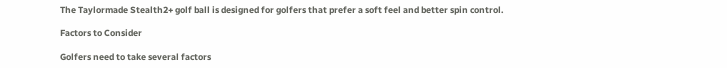The Taylormade Stealth2+ golf ball is designed for golfers that prefer a soft feel and better spin control.

Factors to Consider

Golfers need to take several factors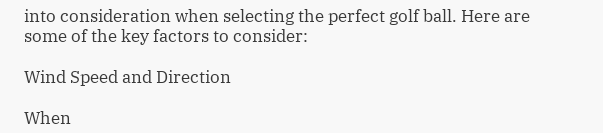into consideration when selecting the perfect golf ball. Here are some of the key factors to consider:

Wind Speed and Direction

When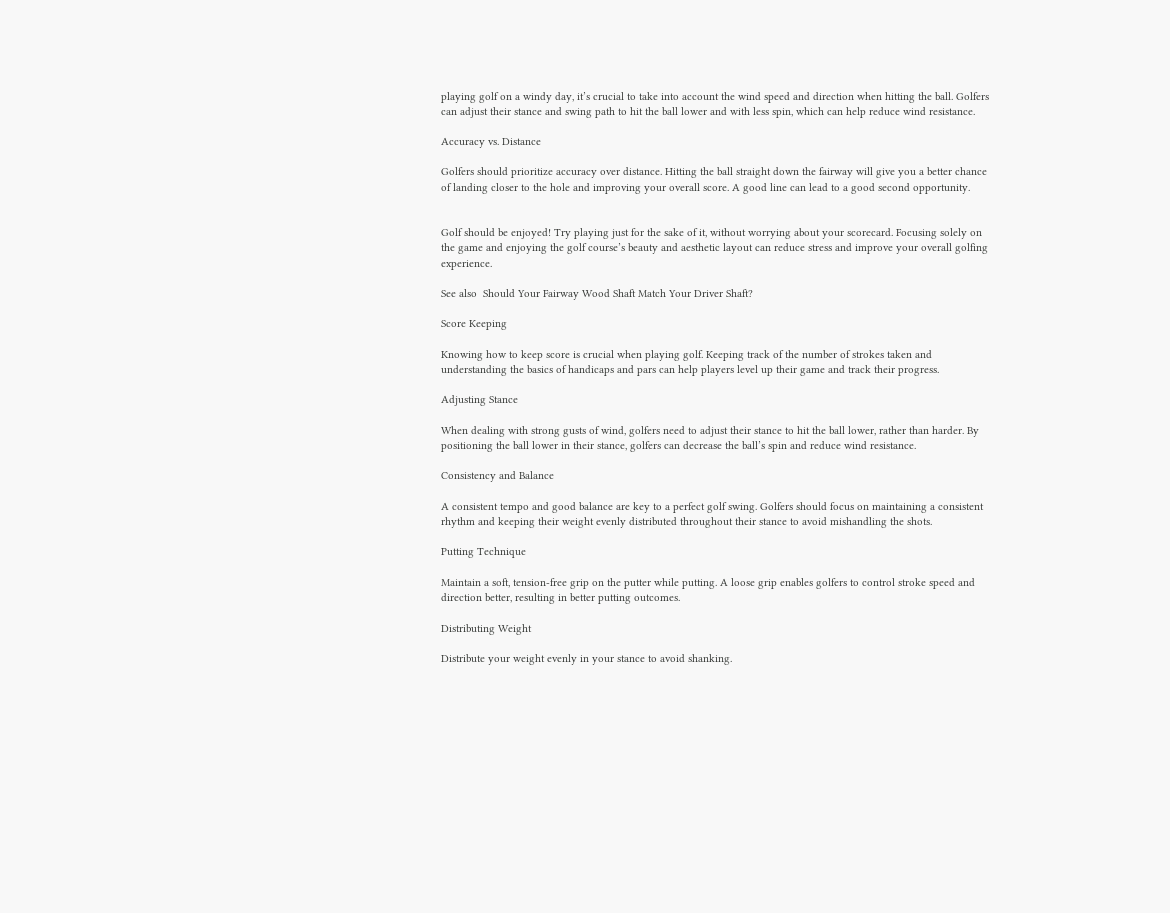playing golf on a windy day, it’s crucial to take into account the wind speed and direction when hitting the ball. Golfers can adjust their stance and swing path to hit the ball lower and with less spin, which can help reduce wind resistance.

Accuracy vs. Distance

Golfers should prioritize accuracy over distance. Hitting the ball straight down the fairway will give you a better chance of landing closer to the hole and improving your overall score. A good line can lead to a good second opportunity.


Golf should be enjoyed! Try playing just for the sake of it, without worrying about your scorecard. Focusing solely on the game and enjoying the golf course’s beauty and aesthetic layout can reduce stress and improve your overall golfing experience.

See also  Should Your Fairway Wood Shaft Match Your Driver Shaft?

Score Keeping

Knowing how to keep score is crucial when playing golf. Keeping track of the number of strokes taken and understanding the basics of handicaps and pars can help players level up their game and track their progress.

Adjusting Stance

When dealing with strong gusts of wind, golfers need to adjust their stance to hit the ball lower, rather than harder. By positioning the ball lower in their stance, golfers can decrease the ball’s spin and reduce wind resistance.

Consistency and Balance

A consistent tempo and good balance are key to a perfect golf swing. Golfers should focus on maintaining a consistent rhythm and keeping their weight evenly distributed throughout their stance to avoid mishandling the shots.

Putting Technique

Maintain a soft, tension-free grip on the putter while putting. A loose grip enables golfers to control stroke speed and direction better, resulting in better putting outcomes.

Distributing Weight

Distribute your weight evenly in your stance to avoid shanking.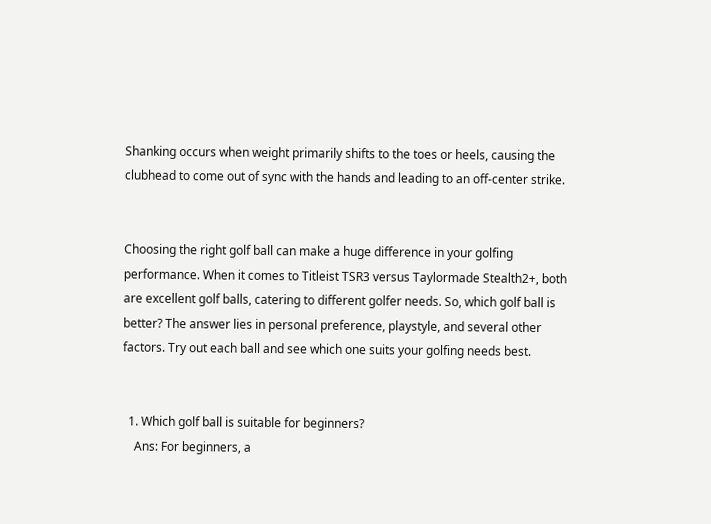Shanking occurs when weight primarily shifts to the toes or heels, causing the clubhead to come out of sync with the hands and leading to an off-center strike.


Choosing the right golf ball can make a huge difference in your golfing performance. When it comes to Titleist TSR3 versus Taylormade Stealth2+, both are excellent golf balls, catering to different golfer needs. So, which golf ball is better? The answer lies in personal preference, playstyle, and several other factors. Try out each ball and see which one suits your golfing needs best.


  1. Which golf ball is suitable for beginners?
    Ans: For beginners, a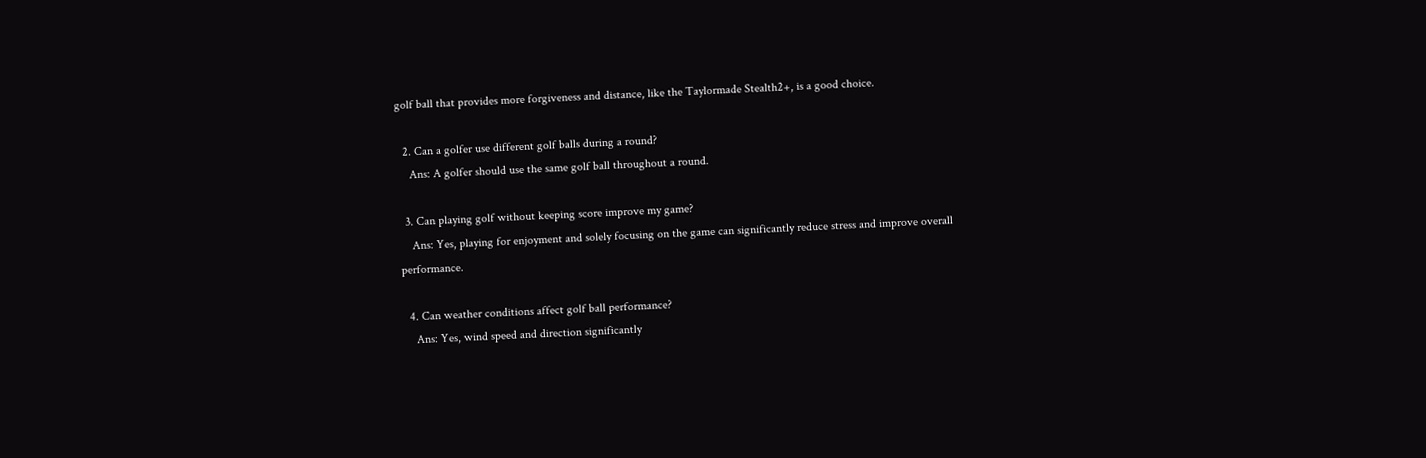golf ball that provides more forgiveness and distance, like the Taylormade Stealth2+, is a good choice.

  2. Can a golfer use different golf balls during a round?
    Ans: A golfer should use the same golf ball throughout a round.

  3. Can playing golf without keeping score improve my game?
    Ans: Yes, playing for enjoyment and solely focusing on the game can significantly reduce stress and improve overall performance.

  4. Can weather conditions affect golf ball performance?
    Ans: Yes, wind speed and direction significantly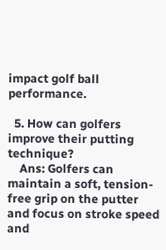impact golf ball performance.

  5. How can golfers improve their putting technique?
    Ans: Golfers can maintain a soft, tension-free grip on the putter and focus on stroke speed and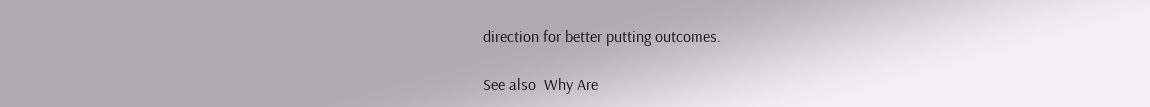direction for better putting outcomes.

See also  Why Are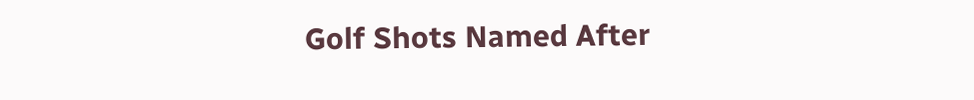Golf Shots Named After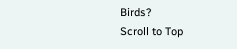Birds?
Scroll to Top